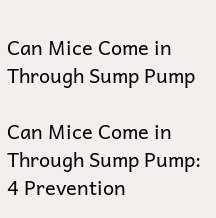Can Mice Come in Through Sump Pump

Can Mice Come in Through Sump Pump: 4 Prevention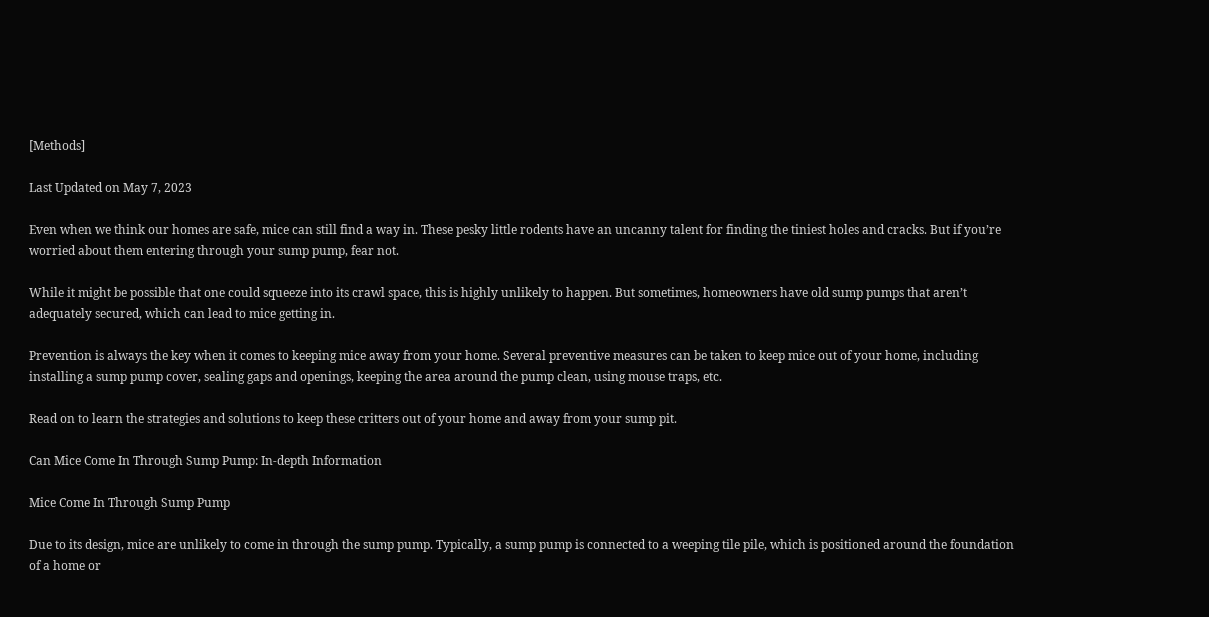[Methods]

Last Updated on May 7, 2023

Even when we think our homes are safe, mice can still find a way in. These pesky little rodents have an uncanny talent for finding the tiniest holes and cracks. But if you’re worried about them entering through your sump pump, fear not.

While it might be possible that one could squeeze into its crawl space, this is highly unlikely to happen. But sometimes, homeowners have old sump pumps that aren’t adequately secured, which can lead to mice getting in.

Prevention is always the key when it comes to keeping mice away from your home. Several preventive measures can be taken to keep mice out of your home, including installing a sump pump cover, sealing gaps and openings, keeping the area around the pump clean, using mouse traps, etc.

Read on to learn the strategies and solutions to keep these critters out of your home and away from your sump pit.

Can Mice Come In Through Sump Pump: In-depth Information

Mice Come In Through Sump Pump

Due to its design, mice are unlikely to come in through the sump pump. Typically, a sump pump is connected to a weeping tile pile, which is positioned around the foundation of a home or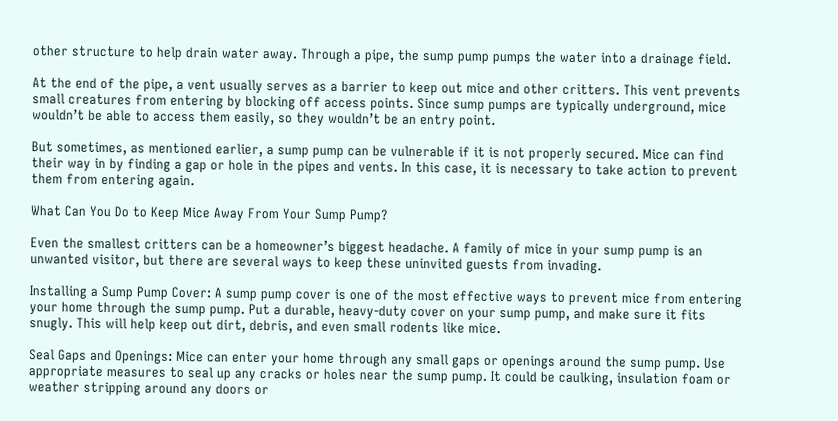other structure to help drain water away. Through a pipe, the sump pump pumps the water into a drainage field.

At the end of the pipe, a vent usually serves as a barrier to keep out mice and other critters. This vent prevents small creatures from entering by blocking off access points. Since sump pumps are typically underground, mice wouldn’t be able to access them easily, so they wouldn’t be an entry point.

But sometimes, as mentioned earlier, a sump pump can be vulnerable if it is not properly secured. Mice can find their way in by finding a gap or hole in the pipes and vents. In this case, it is necessary to take action to prevent them from entering again.

What Can You Do to Keep Mice Away From Your Sump Pump?

Even the smallest critters can be a homeowner’s biggest headache. A family of mice in your sump pump is an unwanted visitor, but there are several ways to keep these uninvited guests from invading.

Installing a Sump Pump Cover: A sump pump cover is one of the most effective ways to prevent mice from entering your home through the sump pump. Put a durable, heavy-duty cover on your sump pump, and make sure it fits snugly. This will help keep out dirt, debris, and even small rodents like mice.

Seal Gaps and Openings: Mice can enter your home through any small gaps or openings around the sump pump. Use appropriate measures to seal up any cracks or holes near the sump pump. It could be caulking, insulation foam or weather stripping around any doors or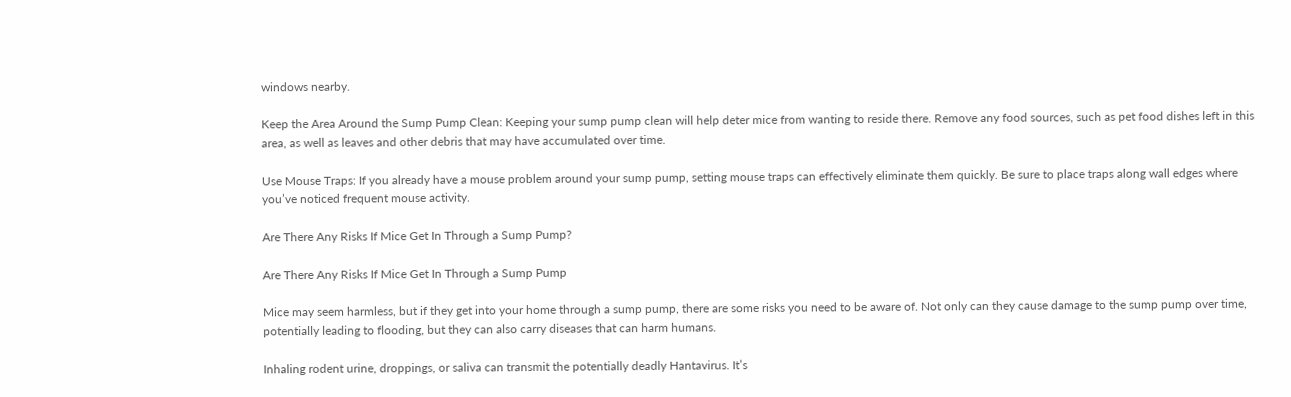windows nearby.

Keep the Area Around the Sump Pump Clean: Keeping your sump pump clean will help deter mice from wanting to reside there. Remove any food sources, such as pet food dishes left in this area, as well as leaves and other debris that may have accumulated over time.

Use Mouse Traps: If you already have a mouse problem around your sump pump, setting mouse traps can effectively eliminate them quickly. Be sure to place traps along wall edges where you’ve noticed frequent mouse activity.

Are There Any Risks If Mice Get In Through a Sump Pump?

Are There Any Risks If Mice Get In Through a Sump Pump

Mice may seem harmless, but if they get into your home through a sump pump, there are some risks you need to be aware of. Not only can they cause damage to the sump pump over time, potentially leading to flooding, but they can also carry diseases that can harm humans.

Inhaling rodent urine, droppings, or saliva can transmit the potentially deadly Hantavirus. It’s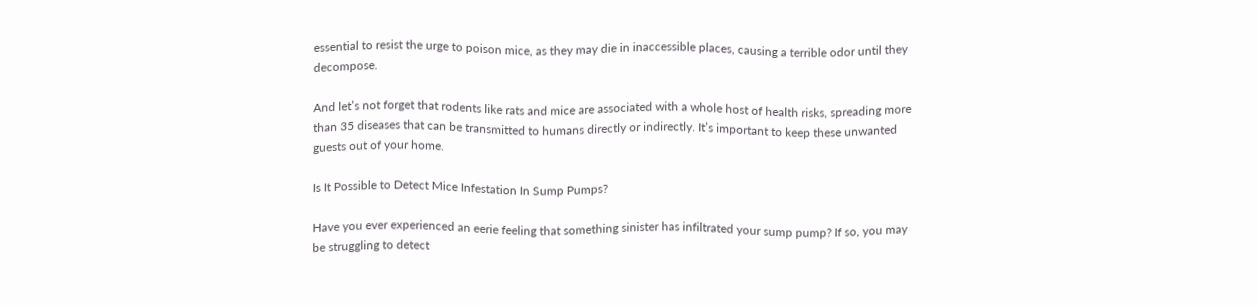essential to resist the urge to poison mice, as they may die in inaccessible places, causing a terrible odor until they decompose.

And let’s not forget that rodents like rats and mice are associated with a whole host of health risks, spreading more than 35 diseases that can be transmitted to humans directly or indirectly. It’s important to keep these unwanted guests out of your home.

Is It Possible to Detect Mice Infestation In Sump Pumps?

Have you ever experienced an eerie feeling that something sinister has infiltrated your sump pump? If so, you may be struggling to detect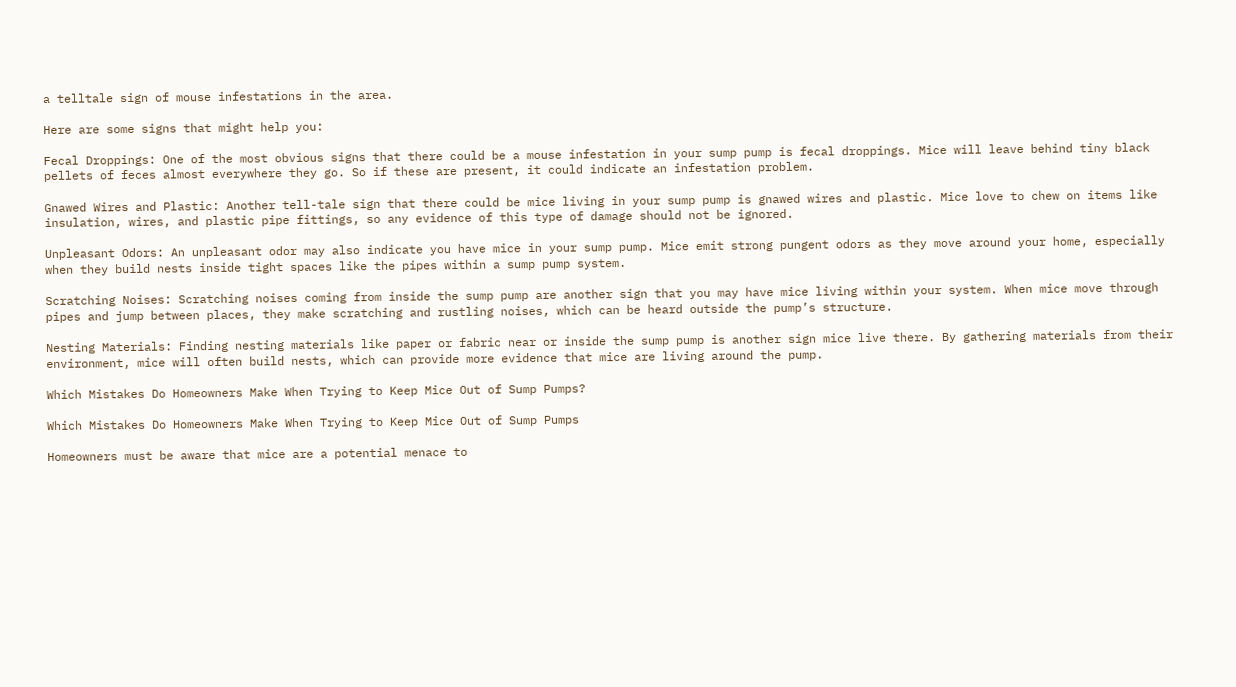a telltale sign of mouse infestations in the area.

Here are some signs that might help you:

Fecal Droppings: One of the most obvious signs that there could be a mouse infestation in your sump pump is fecal droppings. Mice will leave behind tiny black pellets of feces almost everywhere they go. So if these are present, it could indicate an infestation problem.

Gnawed Wires and Plastic: Another tell-tale sign that there could be mice living in your sump pump is gnawed wires and plastic. Mice love to chew on items like insulation, wires, and plastic pipe fittings, so any evidence of this type of damage should not be ignored.

Unpleasant Odors: An unpleasant odor may also indicate you have mice in your sump pump. Mice emit strong pungent odors as they move around your home, especially when they build nests inside tight spaces like the pipes within a sump pump system.

Scratching Noises: Scratching noises coming from inside the sump pump are another sign that you may have mice living within your system. When mice move through pipes and jump between places, they make scratching and rustling noises, which can be heard outside the pump’s structure.

Nesting Materials: Finding nesting materials like paper or fabric near or inside the sump pump is another sign mice live there. By gathering materials from their environment, mice will often build nests, which can provide more evidence that mice are living around the pump.

Which Mistakes Do Homeowners Make When Trying to Keep Mice Out of Sump Pumps?

Which Mistakes Do Homeowners Make When Trying to Keep Mice Out of Sump Pumps

Homeowners must be aware that mice are a potential menace to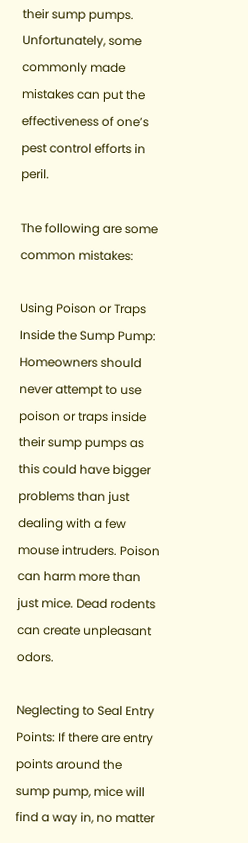their sump pumps. Unfortunately, some commonly made mistakes can put the effectiveness of one’s pest control efforts in peril.

The following are some common mistakes:

Using Poison or Traps Inside the Sump Pump: Homeowners should never attempt to use poison or traps inside their sump pumps as this could have bigger problems than just dealing with a few mouse intruders. Poison can harm more than just mice. Dead rodents can create unpleasant odors.

Neglecting to Seal Entry Points: If there are entry points around the sump pump, mice will find a way in, no matter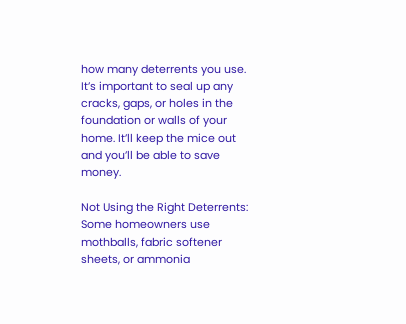how many deterrents you use. It’s important to seal up any cracks, gaps, or holes in the foundation or walls of your home. It’ll keep the mice out and you’ll be able to save money.

Not Using the Right Deterrents: Some homeowners use mothballs, fabric softener sheets, or ammonia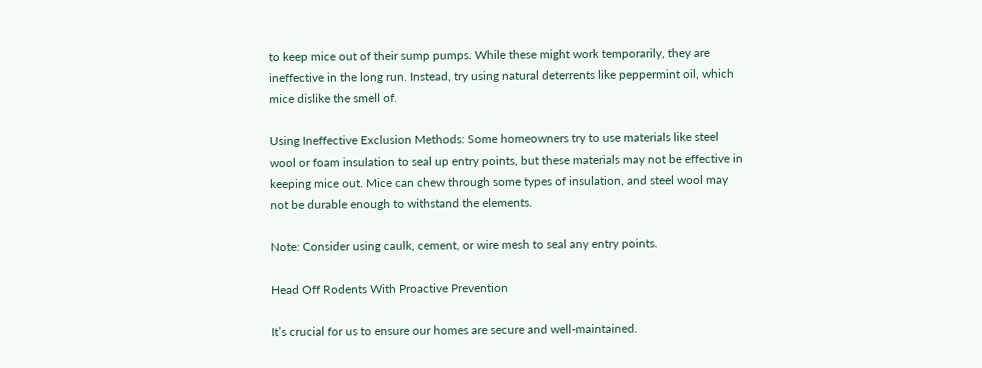to keep mice out of their sump pumps. While these might work temporarily, they are ineffective in the long run. Instead, try using natural deterrents like peppermint oil, which mice dislike the smell of.

Using Ineffective Exclusion Methods: Some homeowners try to use materials like steel wool or foam insulation to seal up entry points, but these materials may not be effective in keeping mice out. Mice can chew through some types of insulation, and steel wool may not be durable enough to withstand the elements.

Note: Consider using caulk, cement, or wire mesh to seal any entry points.

Head Off Rodents With Proactive Prevention

It’s crucial for us to ensure our homes are secure and well-maintained.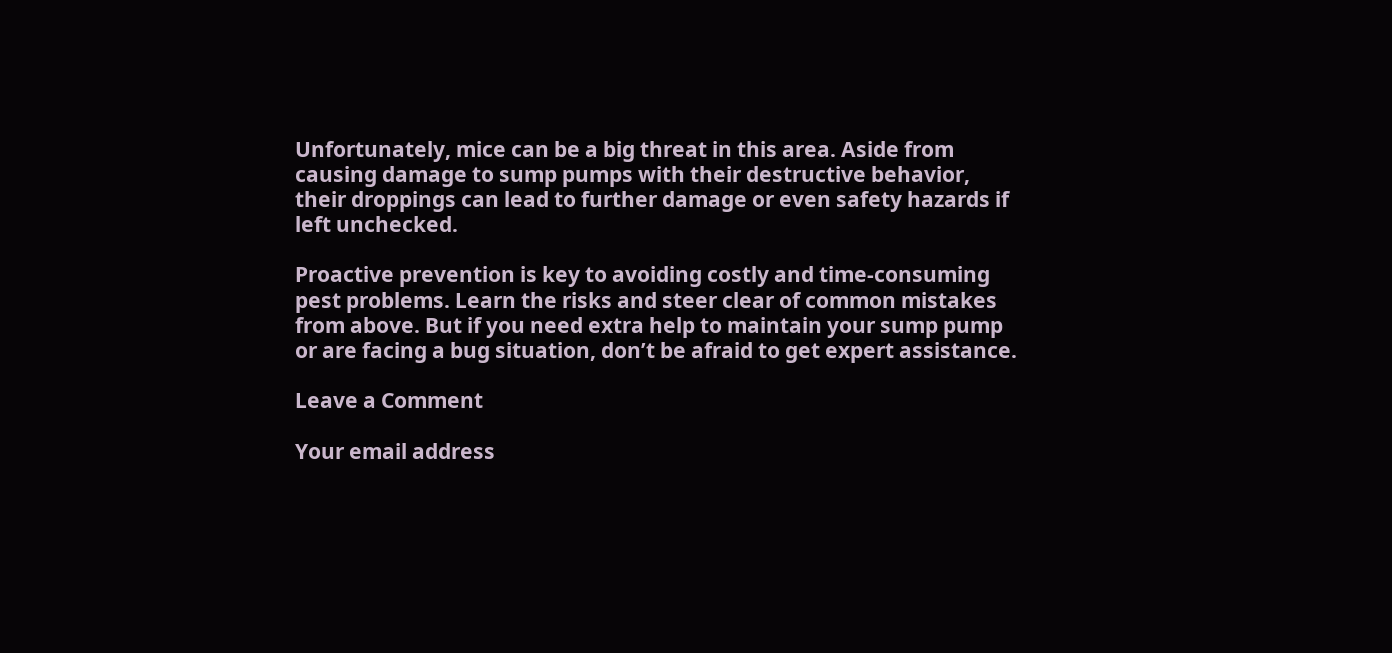Unfortunately, mice can be a big threat in this area. Aside from causing damage to sump pumps with their destructive behavior, their droppings can lead to further damage or even safety hazards if left unchecked.

Proactive prevention is key to avoiding costly and time-consuming pest problems. Learn the risks and steer clear of common mistakes from above. But if you need extra help to maintain your sump pump or are facing a bug situation, don’t be afraid to get expert assistance.

Leave a Comment

Your email address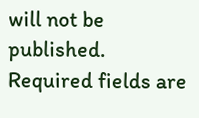will not be published. Required fields are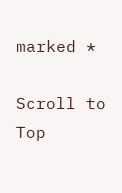marked *

Scroll to Top